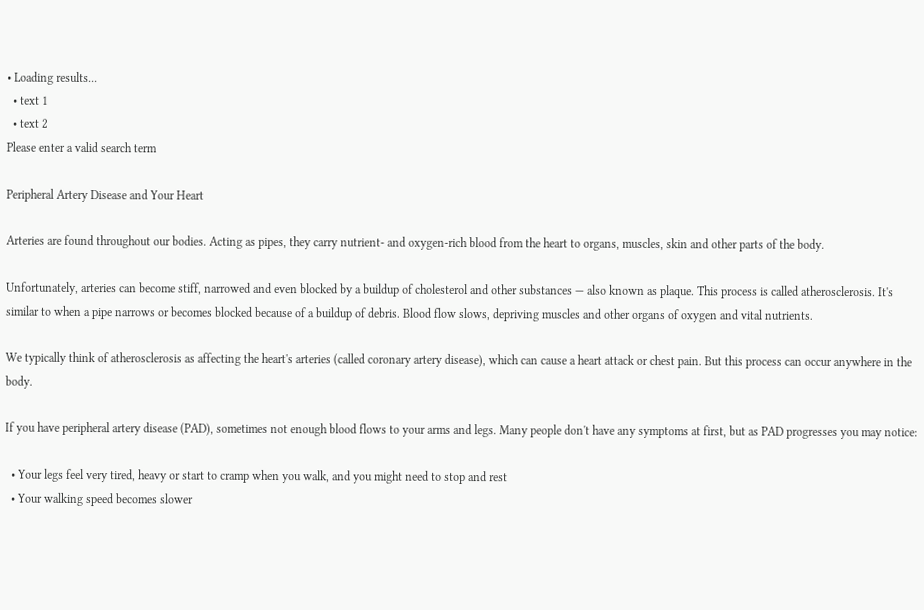• Loading results...
  • text 1
  • text 2
Please enter a valid search term

Peripheral Artery Disease and Your Heart

Arteries are found throughout our bodies. Acting as pipes, they carry nutrient- and oxygen-rich blood from the heart to organs, muscles, skin and other parts of the body.

Unfortunately, arteries can become stiff, narrowed and even blocked by a buildup of cholesterol and other substances — also known as plaque. This process is called atherosclerosis. It's similar to when a pipe narrows or becomes blocked because of a buildup of debris. Blood flow slows, depriving muscles and other organs of oxygen and vital nutrients.

We typically think of atherosclerosis as affecting the heart's arteries (called coronary artery disease), which can cause a heart attack or chest pain. But this process can occur anywhere in the body.

If you have peripheral artery disease (PAD), sometimes not enough blood flows to your arms and legs. Many people don't have any symptoms at first, but as PAD progresses you may notice:

  • Your legs feel very tired, heavy or start to cramp when you walk, and you might need to stop and rest
  • Your walking speed becomes slower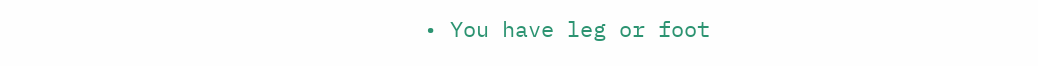• You have leg or foot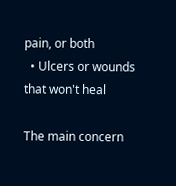pain, or both
  • Ulcers or wounds that won't heal

The main concern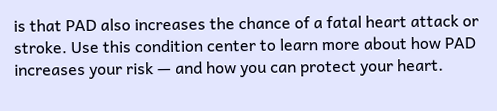is that PAD also increases the chance of a fatal heart attack or stroke. Use this condition center to learn more about how PAD increases your risk — and how you can protect your heart.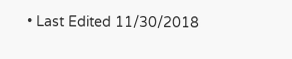• Last Edited 11/30/2018